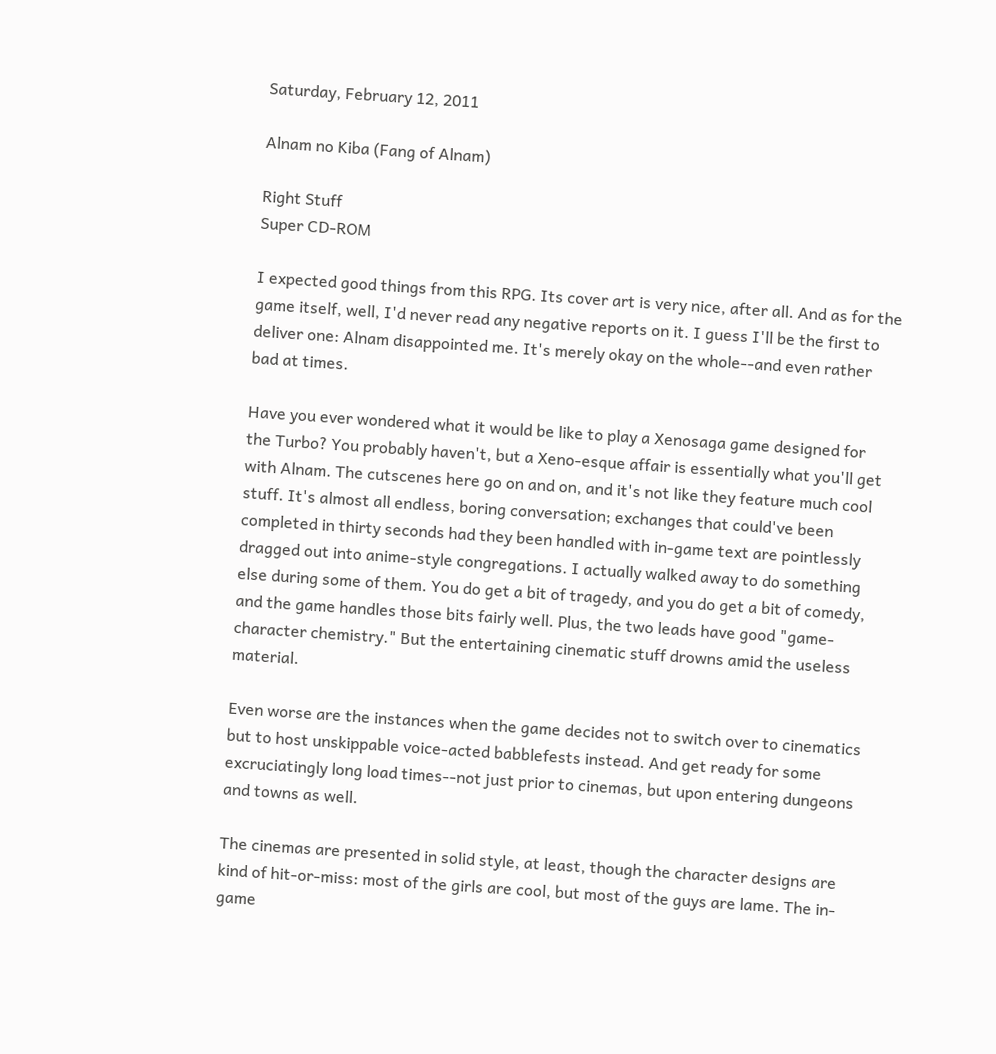Saturday, February 12, 2011

Alnam no Kiba (Fang of Alnam)

Right Stuff
Super CD-ROM

I expected good things from this RPG. Its cover art is very nice, after all. And as for the game itself, well, I'd never read any negative reports on it. I guess I'll be the first to deliver one: Alnam disappointed me. It's merely okay on the whole--and even rather bad at times.

Have you ever wondered what it would be like to play a Xenosaga game designed for the Turbo? You probably haven't, but a Xeno-esque affair is essentially what you'll get with Alnam. The cutscenes here go on and on, and it's not like they feature much cool stuff. It's almost all endless, boring conversation; exchanges that could've been completed in thirty seconds had they been handled with in-game text are pointlessly dragged out into anime-style congregations. I actually walked away to do something else during some of them. You do get a bit of tragedy, and you do get a bit of comedy, and the game handles those bits fairly well. Plus, the two leads have good "game-character chemistry." But the entertaining cinematic stuff drowns amid the useless material.

Even worse are the instances when the game decides not to switch over to cinematics but to host unskippable voice-acted babblefests instead. And get ready for some excruciatingly long load times--not just prior to cinemas, but upon entering dungeons and towns as well.

The cinemas are presented in solid style, at least, though the character designs are kind of hit-or-miss: most of the girls are cool, but most of the guys are lame. The in-game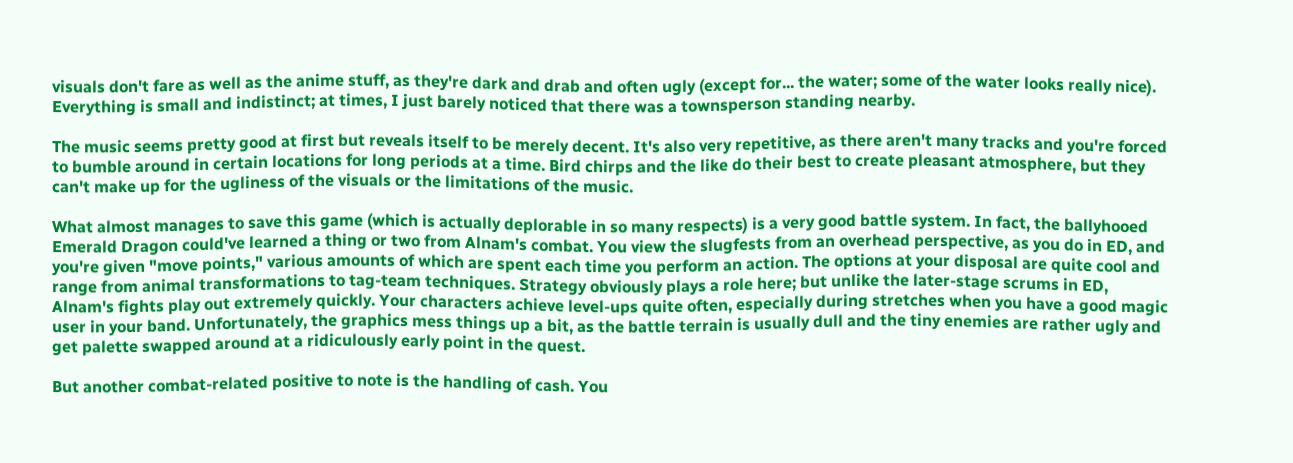visuals don't fare as well as the anime stuff, as they're dark and drab and often ugly (except for... the water; some of the water looks really nice). Everything is small and indistinct; at times, I just barely noticed that there was a townsperson standing nearby.

The music seems pretty good at first but reveals itself to be merely decent. It's also very repetitive, as there aren't many tracks and you're forced to bumble around in certain locations for long periods at a time. Bird chirps and the like do their best to create pleasant atmosphere, but they can't make up for the ugliness of the visuals or the limitations of the music.

What almost manages to save this game (which is actually deplorable in so many respects) is a very good battle system. In fact, the ballyhooed Emerald Dragon could've learned a thing or two from Alnam's combat. You view the slugfests from an overhead perspective, as you do in ED, and you're given "move points," various amounts of which are spent each time you perform an action. The options at your disposal are quite cool and range from animal transformations to tag-team techniques. Strategy obviously plays a role here; but unlike the later-stage scrums in ED, Alnam's fights play out extremely quickly. Your characters achieve level-ups quite often, especially during stretches when you have a good magic user in your band. Unfortunately, the graphics mess things up a bit, as the battle terrain is usually dull and the tiny enemies are rather ugly and get palette swapped around at a ridiculously early point in the quest.

But another combat-related positive to note is the handling of cash. You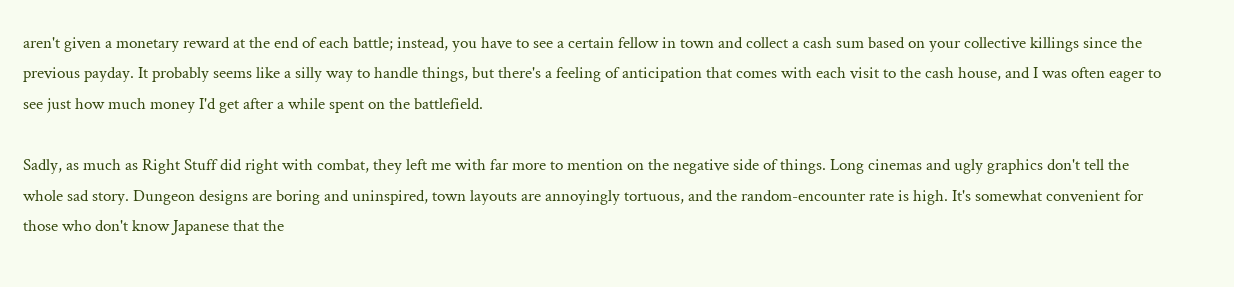aren't given a monetary reward at the end of each battle; instead, you have to see a certain fellow in town and collect a cash sum based on your collective killings since the previous payday. It probably seems like a silly way to handle things, but there's a feeling of anticipation that comes with each visit to the cash house, and I was often eager to see just how much money I'd get after a while spent on the battlefield.

Sadly, as much as Right Stuff did right with combat, they left me with far more to mention on the negative side of things. Long cinemas and ugly graphics don't tell the whole sad story. Dungeon designs are boring and uninspired, town layouts are annoyingly tortuous, and the random-encounter rate is high. It's somewhat convenient for those who don't know Japanese that the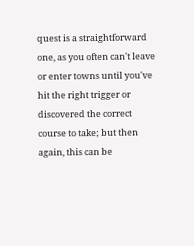quest is a straightforward one, as you often can't leave or enter towns until you've hit the right trigger or discovered the correct course to take; but then again, this can be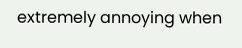extremely annoying when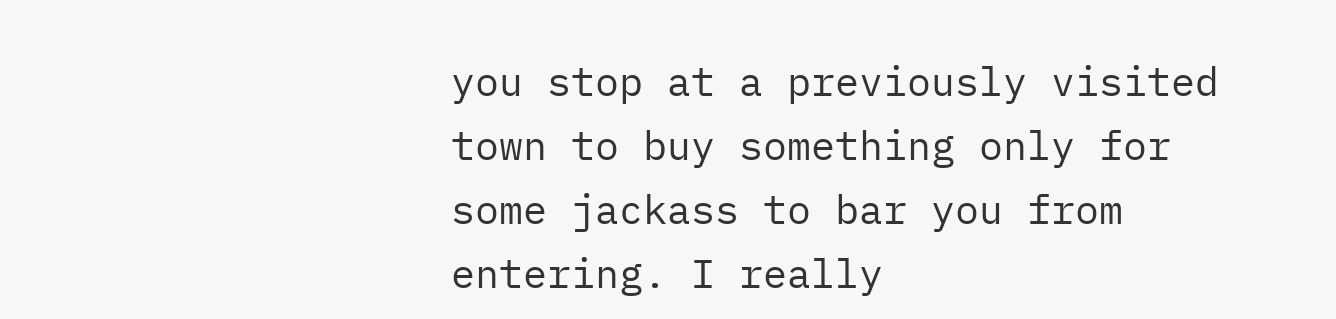you stop at a previously visited town to buy something only for some jackass to bar you from entering. I really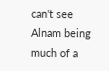can't see Alnam being much of a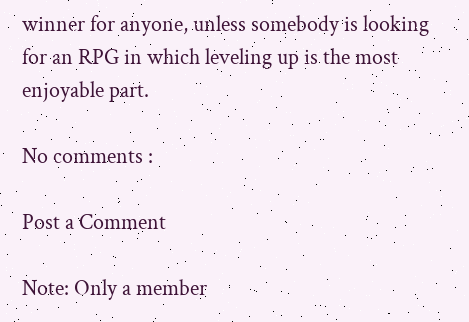winner for anyone, unless somebody is looking for an RPG in which leveling up is the most enjoyable part.

No comments :

Post a Comment

Note: Only a member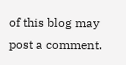of this blog may post a comment.